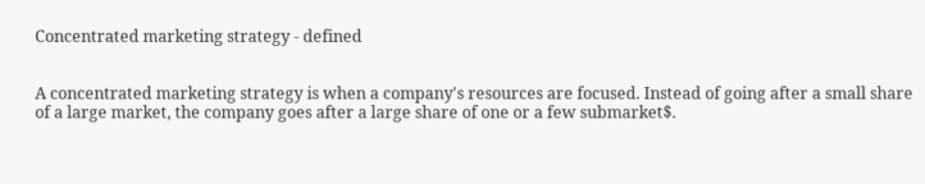Concentrated marketing strategy - defined


A concentrated marketing strategy is when a company's resources are focused. Instead of going after a small share of a large market, the company goes after a large share of one or a few submarket$.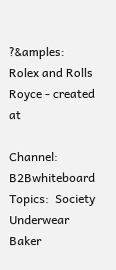?&amples: Rolex and Rolls Royce - created at

Channel:  B2Bwhiteboard
Topics:  Society
Underwear Baker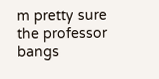m pretty sure the professor bangs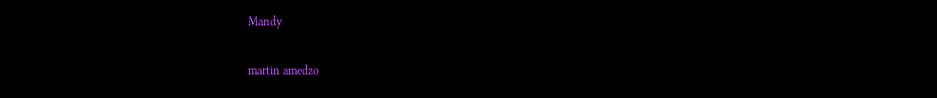Mandy

martin amedzo